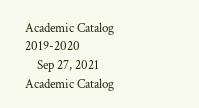Academic Catalog 2019-2020
    Sep 27, 2021
Academic Catalog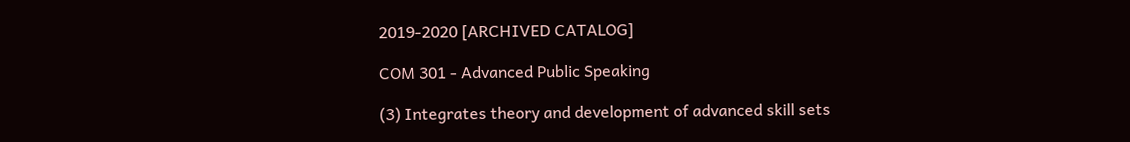2019-2020 [ARCHIVED CATALOG]

COM 301 - Advanced Public Speaking

(3) Integrates theory and development of advanced skill sets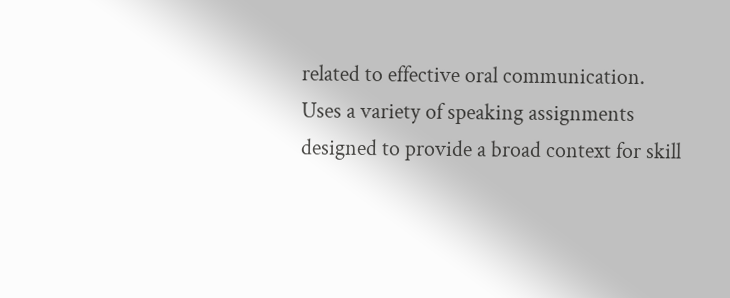related to effective oral communication. Uses a variety of speaking assignments designed to provide a broad context for skill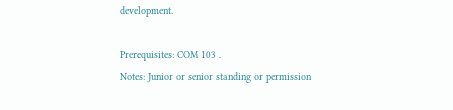development.

Prerequisites: COM 103 .
Notes: Junior or senior standing or permission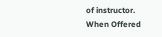of instructor.
When Offered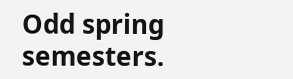Odd spring semesters.